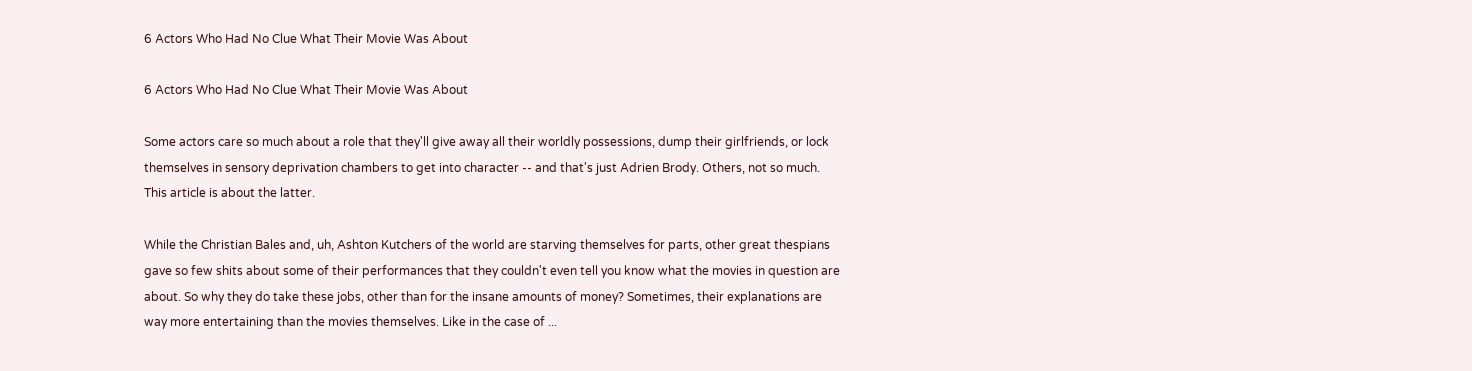6 Actors Who Had No Clue What Their Movie Was About

6 Actors Who Had No Clue What Their Movie Was About

Some actors care so much about a role that they'll give away all their worldly possessions, dump their girlfriends, or lock themselves in sensory deprivation chambers to get into character -- and that's just Adrien Brody. Others, not so much. This article is about the latter.

While the Christian Bales and, uh, Ashton Kutchers of the world are starving themselves for parts, other great thespians gave so few shits about some of their performances that they couldn't even tell you know what the movies in question are about. So why they do take these jobs, other than for the insane amounts of money? Sometimes, their explanations are way more entertaining than the movies themselves. Like in the case of ...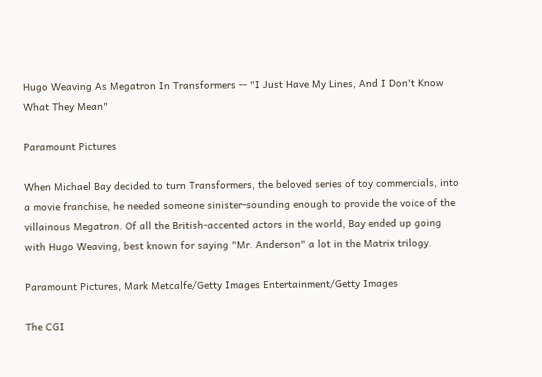Hugo Weaving As Megatron In Transformers -- "I Just Have My Lines, And I Don't Know What They Mean"

Paramount Pictures

When Michael Bay decided to turn Transformers, the beloved series of toy commercials, into a movie franchise, he needed someone sinister-sounding enough to provide the voice of the villainous Megatron. Of all the British-accented actors in the world, Bay ended up going with Hugo Weaving, best known for saying "Mr. Anderson" a lot in the Matrix trilogy.

Paramount Pictures, Mark Metcalfe/Getty Images Entertainment/Getty Images

The CGI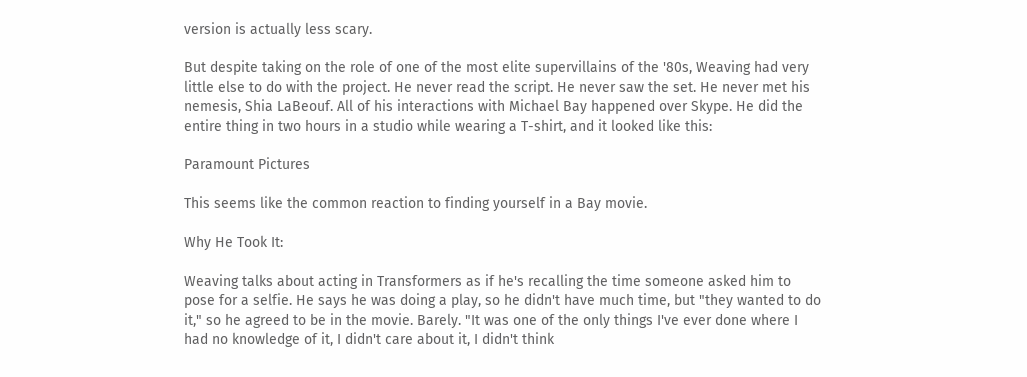version is actually less scary.

But despite taking on the role of one of the most elite supervillains of the '80s, Weaving had very little else to do with the project. He never read the script. He never saw the set. He never met his nemesis, Shia LaBeouf. All of his interactions with Michael Bay happened over Skype. He did the entire thing in two hours in a studio while wearing a T-shirt, and it looked like this:

Paramount Pictures

This seems like the common reaction to finding yourself in a Bay movie.

Why He Took It:

Weaving talks about acting in Transformers as if he's recalling the time someone asked him to pose for a selfie. He says he was doing a play, so he didn't have much time, but "they wanted to do it," so he agreed to be in the movie. Barely. "It was one of the only things I've ever done where I had no knowledge of it, I didn't care about it, I didn't think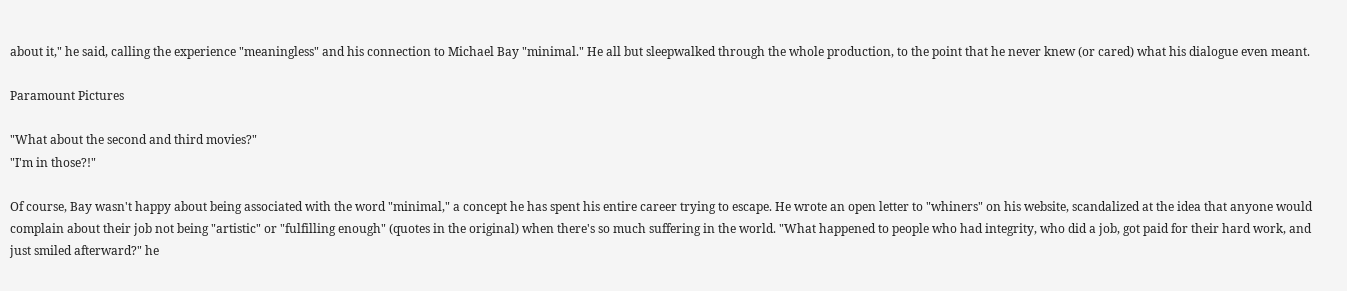about it," he said, calling the experience "meaningless" and his connection to Michael Bay "minimal." He all but sleepwalked through the whole production, to the point that he never knew (or cared) what his dialogue even meant.

Paramount Pictures

"What about the second and third movies?"
"I'm in those?!"

Of course, Bay wasn't happy about being associated with the word "minimal," a concept he has spent his entire career trying to escape. He wrote an open letter to "whiners" on his website, scandalized at the idea that anyone would complain about their job not being "artistic" or "fulfilling enough" (quotes in the original) when there's so much suffering in the world. "What happened to people who had integrity, who did a job, got paid for their hard work, and just smiled afterward?" he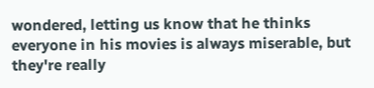wondered, letting us know that he thinks everyone in his movies is always miserable, but they're really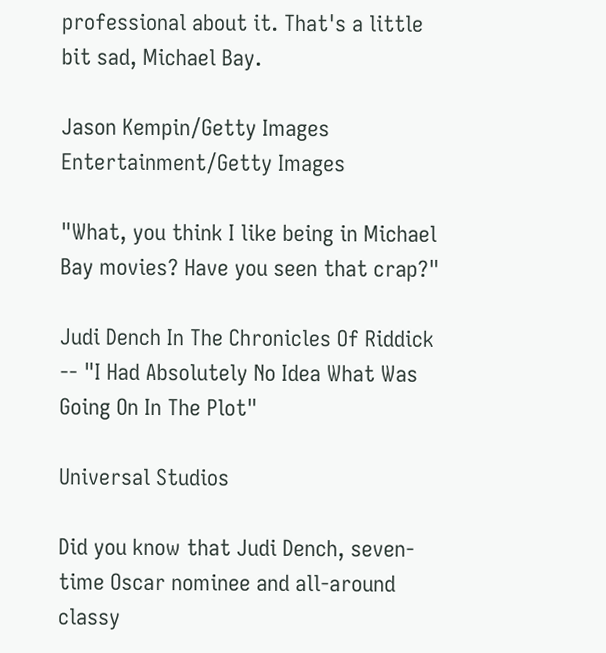professional about it. That's a little bit sad, Michael Bay.

Jason Kempin/Getty Images Entertainment/Getty Images

"What, you think I like being in Michael Bay movies? Have you seen that crap?"

Judi Dench In The Chronicles Of Riddick -- "I Had Absolutely No Idea What Was Going On In The Plot"

Universal Studios

Did you know that Judi Dench, seven-time Oscar nominee and all-around classy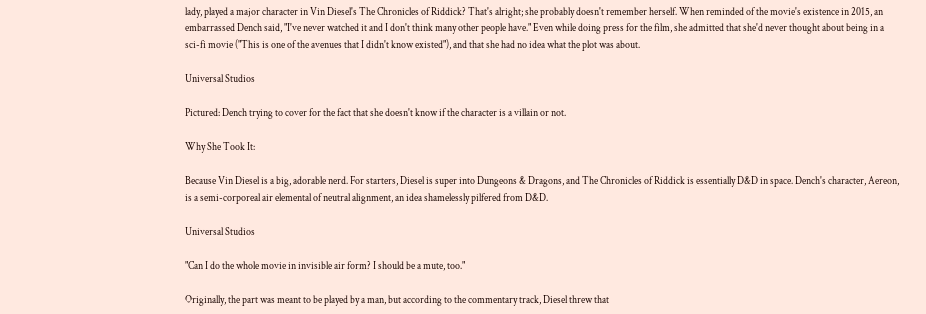lady, played a major character in Vin Diesel's The Chronicles of Riddick? That's alright; she probably doesn't remember herself. When reminded of the movie's existence in 2015, an embarrassed Dench said, "I've never watched it and I don't think many other people have." Even while doing press for the film, she admitted that she'd never thought about being in a sci-fi movie ("This is one of the avenues that I didn't know existed"), and that she had no idea what the plot was about.

Universal Studios

Pictured: Dench trying to cover for the fact that she doesn't know if the character is a villain or not.

Why She Took It:

Because Vin Diesel is a big, adorable nerd. For starters, Diesel is super into Dungeons & Dragons, and The Chronicles of Riddick is essentially D&D in space. Dench's character, Aereon, is a semi-corporeal air elemental of neutral alignment, an idea shamelessly pilfered from D&D.

Universal Studios

"Can I do the whole movie in invisible air form? I should be a mute, too."

Originally, the part was meant to be played by a man, but according to the commentary track, Diesel threw that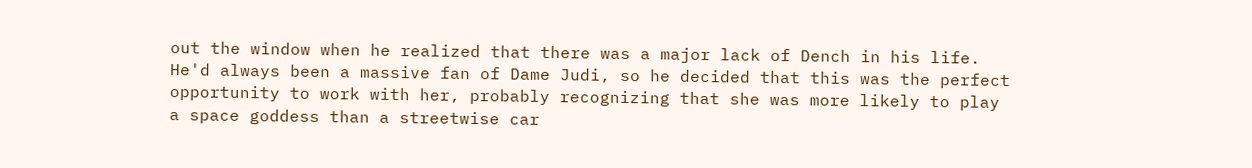out the window when he realized that there was a major lack of Dench in his life. He'd always been a massive fan of Dame Judi, so he decided that this was the perfect opportunity to work with her, probably recognizing that she was more likely to play a space goddess than a streetwise car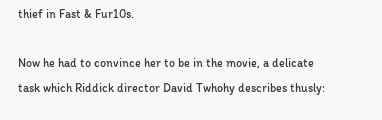thief in Fast & Fur10s.

Now he had to convince her to be in the movie, a delicate task which Riddick director David Twhohy describes thusly: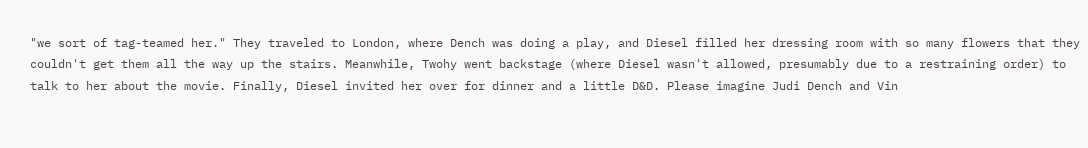"we sort of tag-teamed her." They traveled to London, where Dench was doing a play, and Diesel filled her dressing room with so many flowers that they couldn't get them all the way up the stairs. Meanwhile, Twohy went backstage (where Diesel wasn't allowed, presumably due to a restraining order) to talk to her about the movie. Finally, Diesel invited her over for dinner and a little D&D. Please imagine Judi Dench and Vin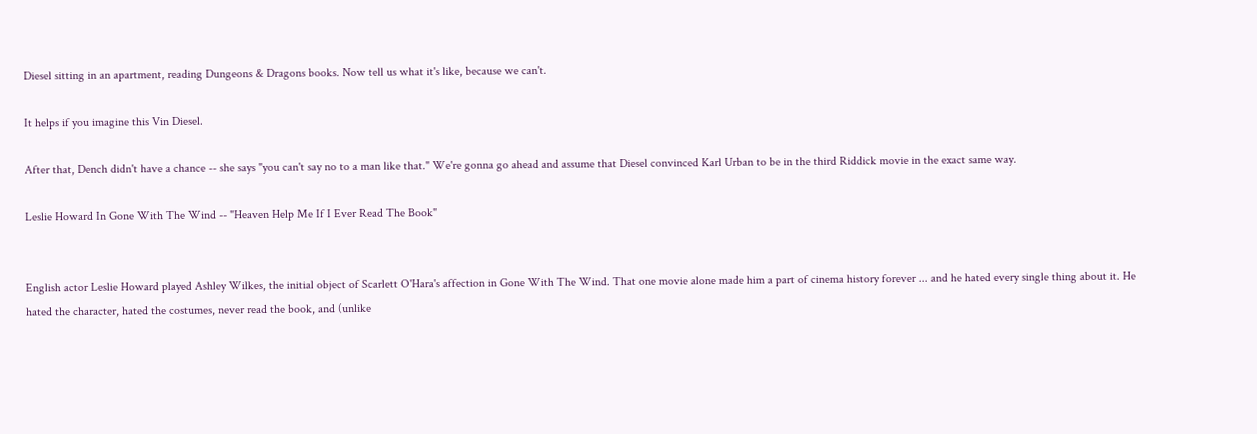Diesel sitting in an apartment, reading Dungeons & Dragons books. Now tell us what it's like, because we can't.

It helps if you imagine this Vin Diesel.

After that, Dench didn't have a chance -- she says "you can't say no to a man like that." We're gonna go ahead and assume that Diesel convinced Karl Urban to be in the third Riddick movie in the exact same way.

Leslie Howard In Gone With The Wind -- "Heaven Help Me If I Ever Read The Book"


English actor Leslie Howard played Ashley Wilkes, the initial object of Scarlett O'Hara's affection in Gone With The Wind. That one movie alone made him a part of cinema history forever ... and he hated every single thing about it. He hated the character, hated the costumes, never read the book, and (unlike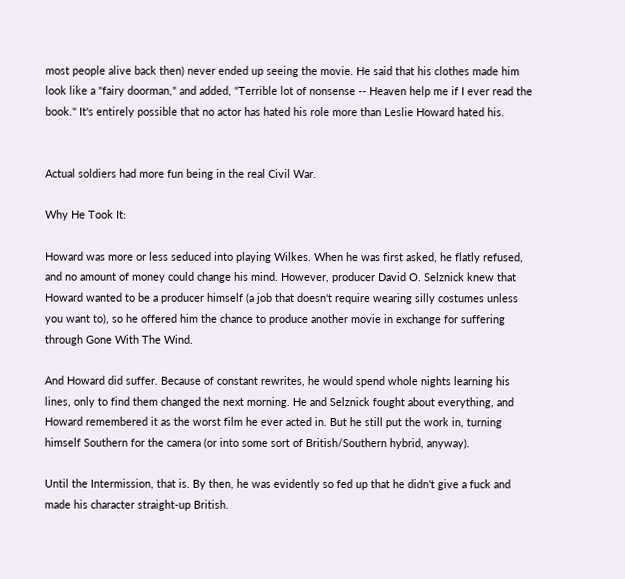most people alive back then) never ended up seeing the movie. He said that his clothes made him look like a "fairy doorman," and added, "Terrible lot of nonsense -- Heaven help me if I ever read the book." It's entirely possible that no actor has hated his role more than Leslie Howard hated his.


Actual soldiers had more fun being in the real Civil War.

Why He Took It:

Howard was more or less seduced into playing Wilkes. When he was first asked, he flatly refused, and no amount of money could change his mind. However, producer David O. Selznick knew that Howard wanted to be a producer himself (a job that doesn't require wearing silly costumes unless you want to), so he offered him the chance to produce another movie in exchange for suffering through Gone With The Wind.

And Howard did suffer. Because of constant rewrites, he would spend whole nights learning his lines, only to find them changed the next morning. He and Selznick fought about everything, and Howard remembered it as the worst film he ever acted in. But he still put the work in, turning himself Southern for the camera (or into some sort of British/Southern hybrid, anyway).

Until the Intermission, that is. By then, he was evidently so fed up that he didn't give a fuck and made his character straight-up British.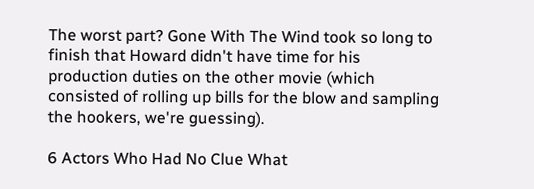The worst part? Gone With The Wind took so long to finish that Howard didn't have time for his production duties on the other movie (which consisted of rolling up bills for the blow and sampling the hookers, we're guessing).

6 Actors Who Had No Clue What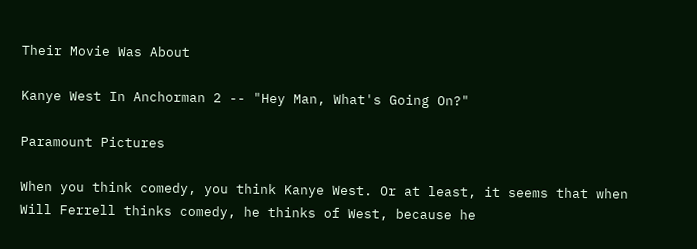Their Movie Was About

Kanye West In Anchorman 2 -- "Hey Man, What's Going On?"

Paramount Pictures

When you think comedy, you think Kanye West. Or at least, it seems that when Will Ferrell thinks comedy, he thinks of West, because he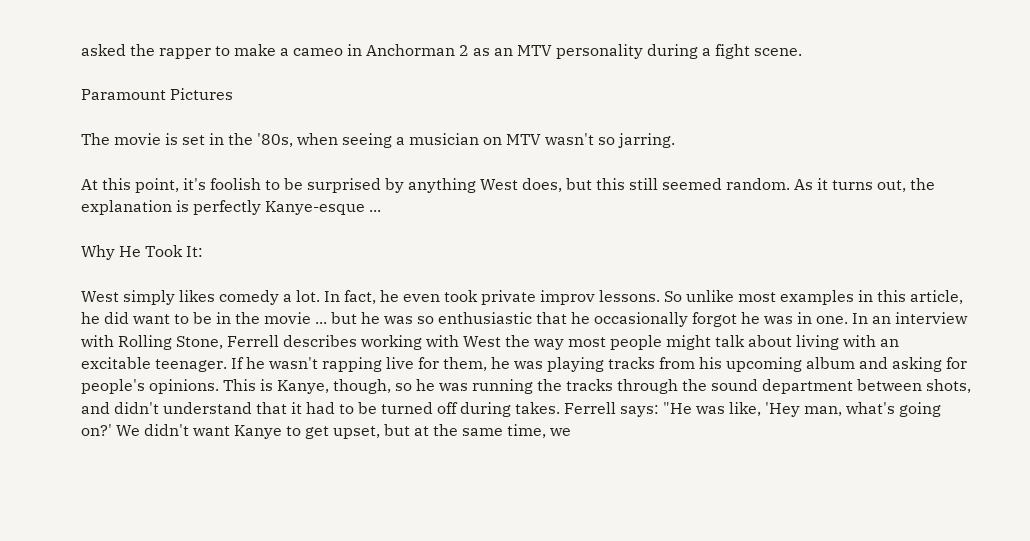asked the rapper to make a cameo in Anchorman 2 as an MTV personality during a fight scene.

Paramount Pictures

The movie is set in the '80s, when seeing a musician on MTV wasn't so jarring.

At this point, it's foolish to be surprised by anything West does, but this still seemed random. As it turns out, the explanation is perfectly Kanye-esque ...

Why He Took It:

West simply likes comedy a lot. In fact, he even took private improv lessons. So unlike most examples in this article, he did want to be in the movie ... but he was so enthusiastic that he occasionally forgot he was in one. In an interview with Rolling Stone, Ferrell describes working with West the way most people might talk about living with an excitable teenager. If he wasn't rapping live for them, he was playing tracks from his upcoming album and asking for people's opinions. This is Kanye, though, so he was running the tracks through the sound department between shots, and didn't understand that it had to be turned off during takes. Ferrell says: "He was like, 'Hey man, what's going on?' We didn't want Kanye to get upset, but at the same time, we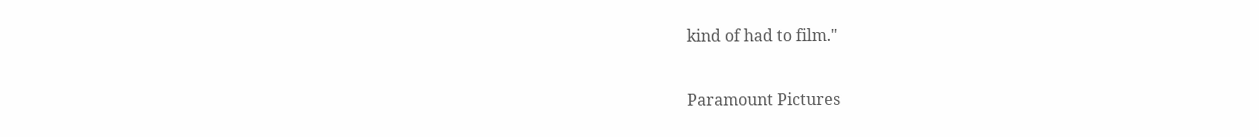kind of had to film."

Paramount Pictures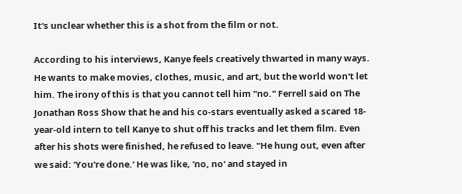It's unclear whether this is a shot from the film or not.

According to his interviews, Kanye feels creatively thwarted in many ways. He wants to make movies, clothes, music, and art, but the world won't let him. The irony of this is that you cannot tell him "no." Ferrell said on The Jonathan Ross Show that he and his co-stars eventually asked a scared 18-year-old intern to tell Kanye to shut off his tracks and let them film. Even after his shots were finished, he refused to leave. "He hung out, even after we said: 'You're done.' He was like, 'no, no' and stayed in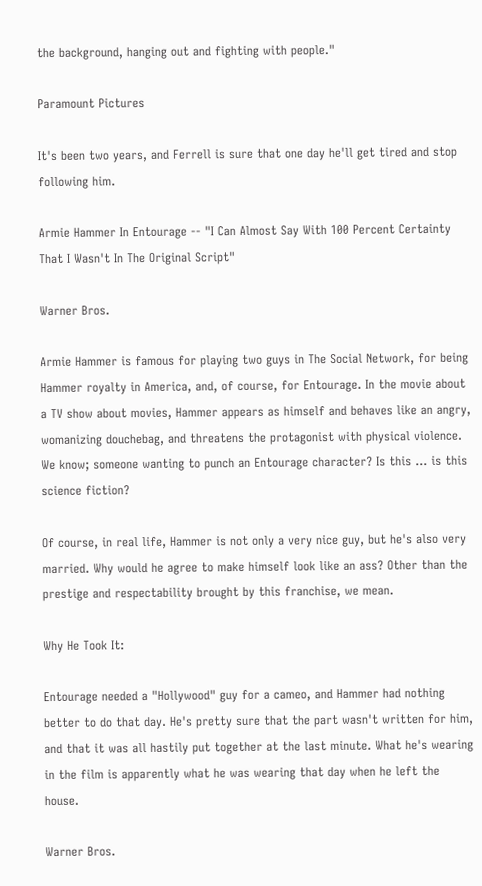the background, hanging out and fighting with people."

Paramount Pictures

It's been two years, and Ferrell is sure that one day he'll get tired and stop following him.

Armie Hammer In Entourage -- "I Can Almost Say With 100 Percent Certainty That I Wasn't In The Original Script"

Warner Bros.

Armie Hammer is famous for playing two guys in The Social Network, for being Hammer royalty in America, and, of course, for Entourage. In the movie about a TV show about movies, Hammer appears as himself and behaves like an angry, womanizing douchebag, and threatens the protagonist with physical violence. We know; someone wanting to punch an Entourage character? Is this ... is this science fiction?

Of course, in real life, Hammer is not only a very nice guy, but he's also very married. Why would he agree to make himself look like an ass? Other than the prestige and respectability brought by this franchise, we mean.

Why He Took It:

Entourage needed a "Hollywood" guy for a cameo, and Hammer had nothing better to do that day. He's pretty sure that the part wasn't written for him, and that it was all hastily put together at the last minute. What he's wearing in the film is apparently what he was wearing that day when he left the house.

Warner Bros.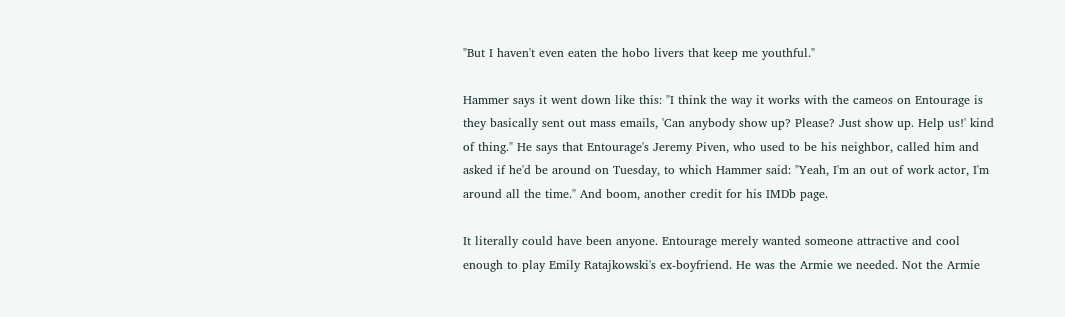"But I haven't even eaten the hobo livers that keep me youthful."

Hammer says it went down like this: "I think the way it works with the cameos on Entourage is they basically sent out mass emails, 'Can anybody show up? Please? Just show up. Help us!' kind of thing." He says that Entourage's Jeremy Piven, who used to be his neighbor, called him and asked if he'd be around on Tuesday, to which Hammer said: "Yeah, I'm an out of work actor, I'm around all the time." And boom, another credit for his IMDb page.

It literally could have been anyone. Entourage merely wanted someone attractive and cool enough to play Emily Ratajkowski's ex-boyfriend. He was the Armie we needed. Not the Armie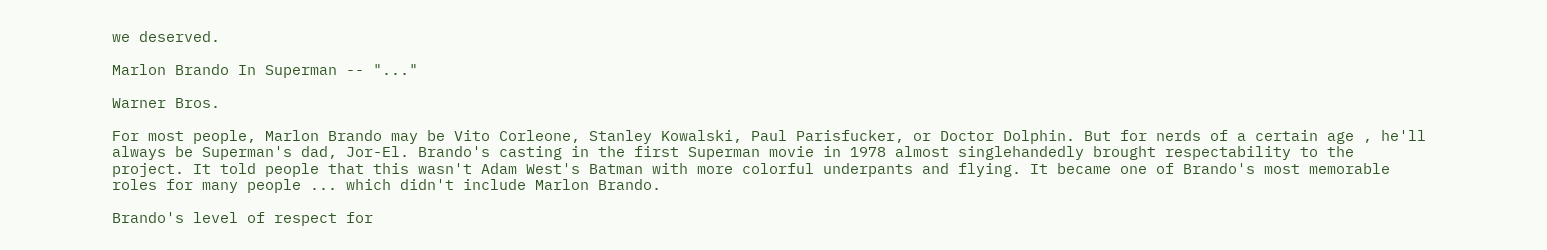we deserved.

Marlon Brando In Superman -- "..."

Warner Bros.

For most people, Marlon Brando may be Vito Corleone, Stanley Kowalski, Paul Parisfucker, or Doctor Dolphin. But for nerds of a certain age , he'll always be Superman's dad, Jor-El. Brando's casting in the first Superman movie in 1978 almost singlehandedly brought respectability to the project. It told people that this wasn't Adam West's Batman with more colorful underpants and flying. It became one of Brando's most memorable roles for many people ... which didn't include Marlon Brando.

Brando's level of respect for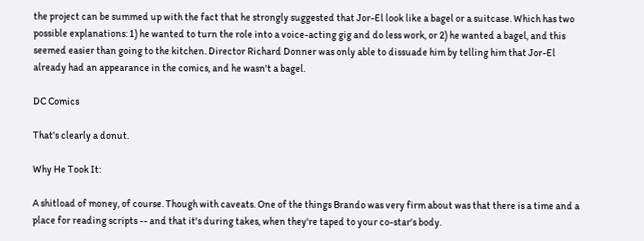the project can be summed up with the fact that he strongly suggested that Jor-El look like a bagel or a suitcase. Which has two possible explanations: 1) he wanted to turn the role into a voice-acting gig and do less work, or 2) he wanted a bagel, and this seemed easier than going to the kitchen. Director Richard Donner was only able to dissuade him by telling him that Jor-El already had an appearance in the comics, and he wasn't a bagel.

DC Comics

That's clearly a donut.

Why He Took It:

A shitload of money, of course. Though with caveats. One of the things Brando was very firm about was that there is a time and a place for reading scripts -- and that it's during takes, when they're taped to your co-star's body.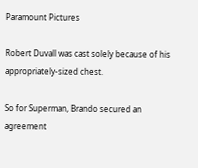Paramount Pictures

Robert Duvall was cast solely because of his appropriately-sized chest.

So for Superman, Brando secured an agreement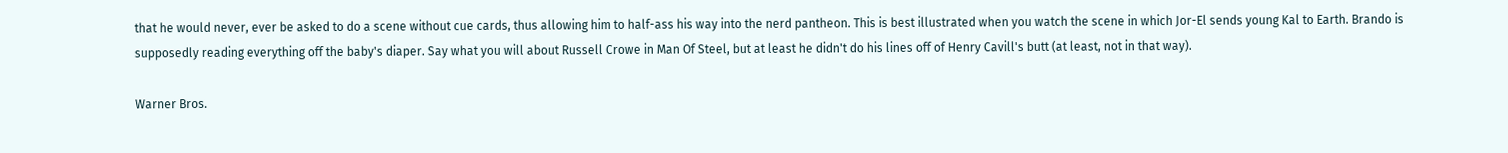that he would never, ever be asked to do a scene without cue cards, thus allowing him to half-ass his way into the nerd pantheon. This is best illustrated when you watch the scene in which Jor-El sends young Kal to Earth. Brando is supposedly reading everything off the baby's diaper. Say what you will about Russell Crowe in Man Of Steel, but at least he didn't do his lines off of Henry Cavill's butt (at least, not in that way).

Warner Bros.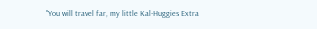"You will travel far, my little Kal-Huggies Extra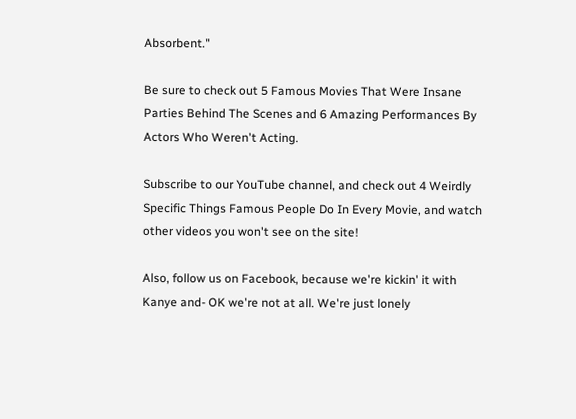Absorbent."

Be sure to check out 5 Famous Movies That Were Insane Parties Behind The Scenes and 6 Amazing Performances By Actors Who Weren't Acting.

Subscribe to our YouTube channel, and check out 4 Weirdly Specific Things Famous People Do In Every Movie, and watch other videos you won't see on the site!

Also, follow us on Facebook, because we're kickin' it with Kanye and- OK we're not at all. We're just lonely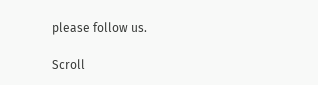please follow us.

Scroll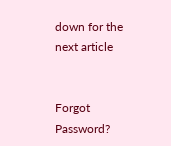down for the next article


Forgot Password?